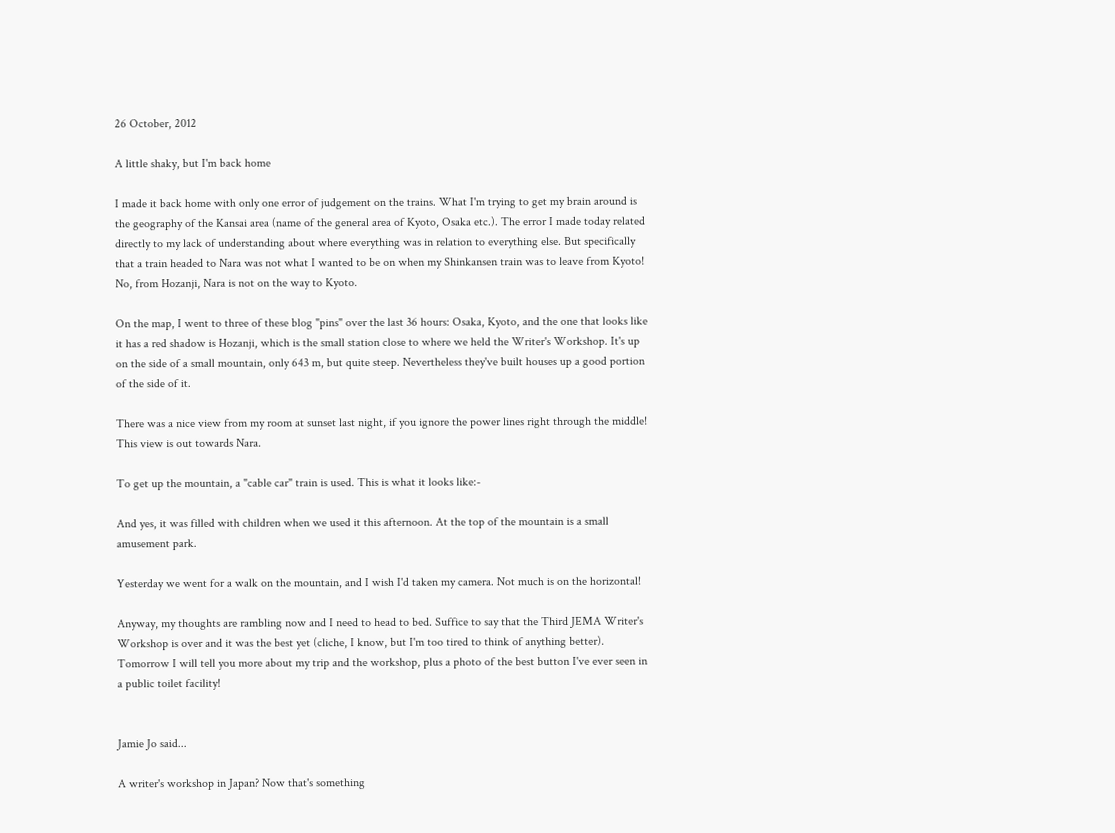26 October, 2012

A little shaky, but I'm back home

I made it back home with only one error of judgement on the trains. What I'm trying to get my brain around is the geography of the Kansai area (name of the general area of Kyoto, Osaka etc.). The error I made today related directly to my lack of understanding about where everything was in relation to everything else. But specifically that a train headed to Nara was not what I wanted to be on when my Shinkansen train was to leave from Kyoto! No, from Hozanji, Nara is not on the way to Kyoto.

On the map, I went to three of these blog "pins" over the last 36 hours: Osaka, Kyoto, and the one that looks like it has a red shadow is Hozanji, which is the small station close to where we held the Writer's Workshop. It's up on the side of a small mountain, only 643 m, but quite steep. Nevertheless they've built houses up a good portion of the side of it.

There was a nice view from my room at sunset last night, if you ignore the power lines right through the middle! This view is out towards Nara.

To get up the mountain, a "cable car" train is used. This is what it looks like:-

And yes, it was filled with children when we used it this afternoon. At the top of the mountain is a small amusement park.

Yesterday we went for a walk on the mountain, and I wish I'd taken my camera. Not much is on the horizontal!

Anyway, my thoughts are rambling now and I need to head to bed. Suffice to say that the Third JEMA Writer's Workshop is over and it was the best yet (cliche, I know, but I'm too tired to think of anything better). Tomorrow I will tell you more about my trip and the workshop, plus a photo of the best button I've ever seen in a public toilet facility!


Jamie Jo said...

A writer's workshop in Japan? Now that's something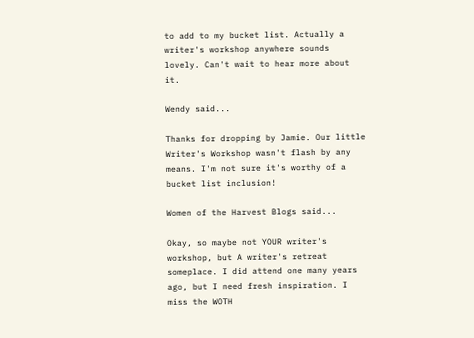to add to my bucket list. Actually a writer's workshop anywhere sounds lovely. Can't wait to hear more about it.

Wendy said...

Thanks for dropping by Jamie. Our little Writer's Workshop wasn't flash by any means. I'm not sure it's worthy of a bucket list inclusion!

Women of the Harvest Blogs said...

Okay, so maybe not YOUR writer's workshop, but A writer's retreat someplace. I did attend one many years ago, but I need fresh inspiration. I miss the WOTH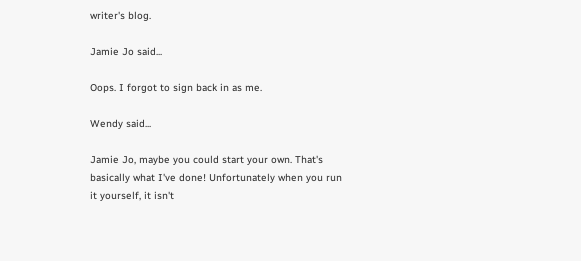writer's blog.

Jamie Jo said...

Oops. I forgot to sign back in as me.

Wendy said...

Jamie Jo, maybe you could start your own. That's basically what I've done! Unfortunately when you run it yourself, it isn't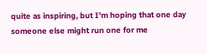quite as inspiring, but I'm hoping that one day someone else might run one for me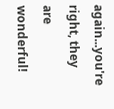again...you're right, they are wonderful!